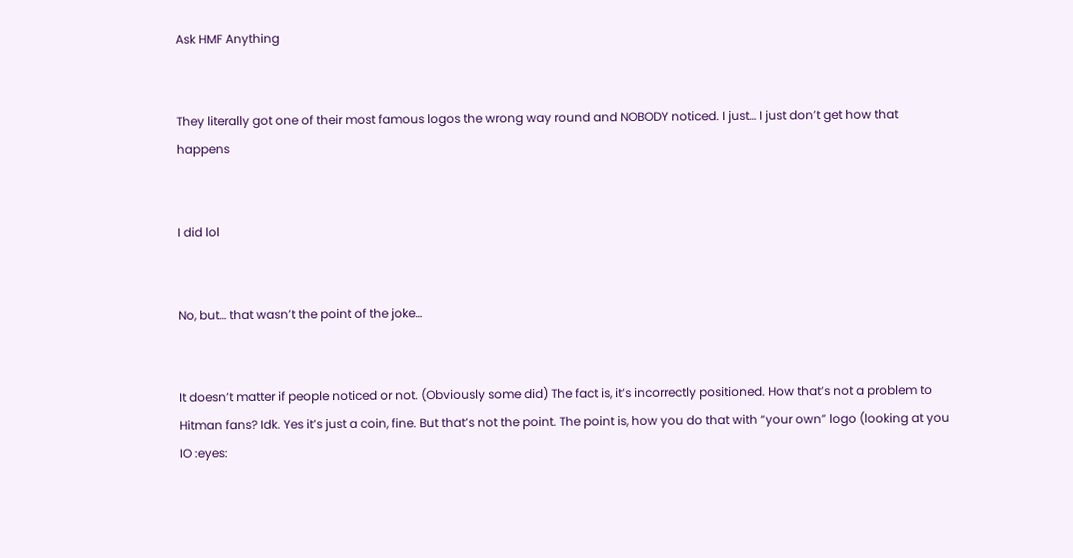Ask HMF Anything


They literally got one of their most famous logos the wrong way round and NOBODY noticed. I just… I just don’t get how that happens


I did lol


No, but… that wasn’t the point of the joke…


It doesn’t matter if people noticed or not. (Obviously some did) The fact is, it’s incorrectly positioned. How that’s not a problem to Hitman fans? Idk. Yes it’s just a coin, fine. But that’s not the point. The point is, how you do that with “your own” logo (looking at you IO :eyes: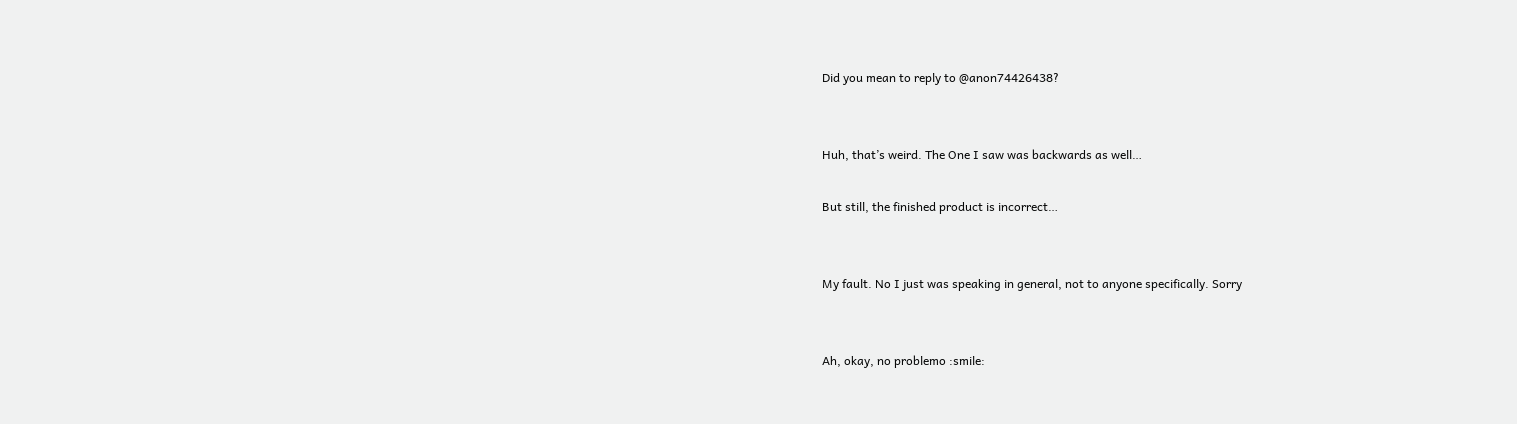Did you mean to reply to @anon74426438?


Huh, that’s weird. The One I saw was backwards as well…

But still, the finished product is incorrect…


My fault. No I just was speaking in general, not to anyone specifically. Sorry


Ah, okay, no problemo :smile: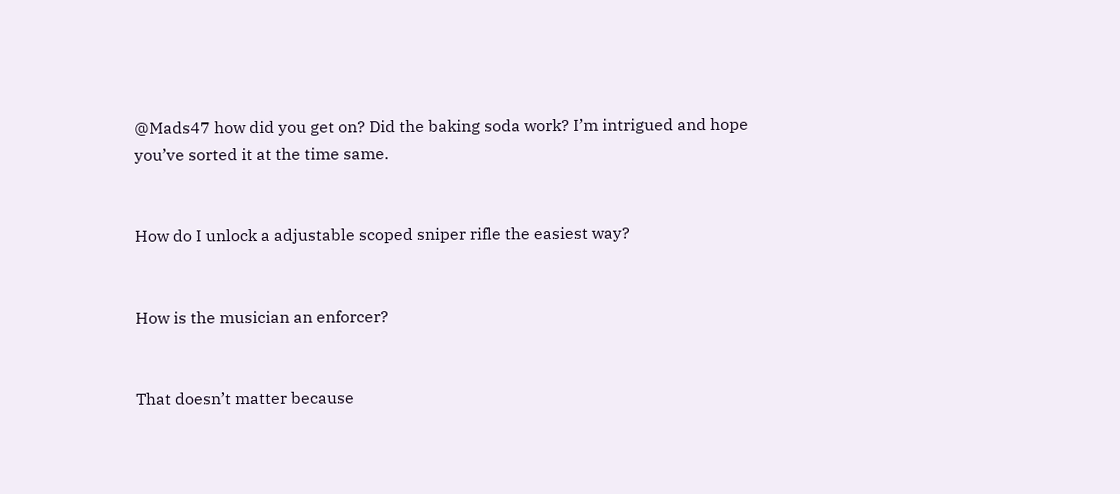@Mads47 how did you get on? Did the baking soda work? I’m intrigued and hope you’ve sorted it at the time same.


How do I unlock a adjustable scoped sniper rifle the easiest way?


How is the musician an enforcer?


That doesn’t matter because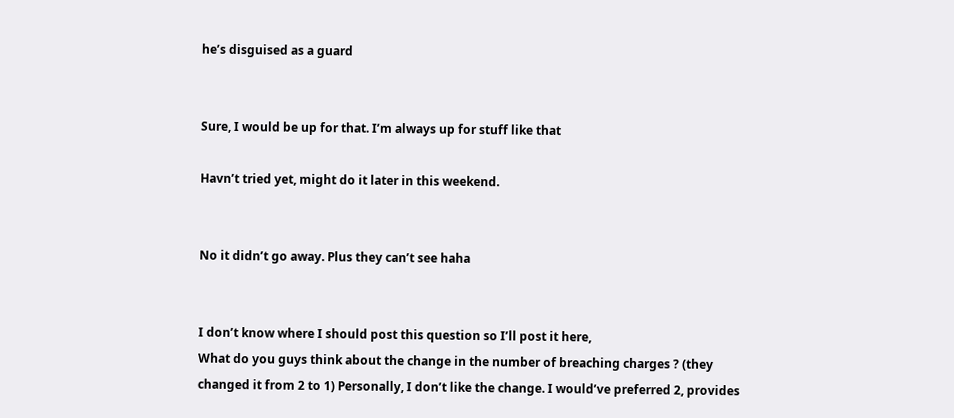he’s disguised as a guard


Sure, I would be up for that. I’m always up for stuff like that

Havn’t tried yet, might do it later in this weekend.


No it didn’t go away. Plus they can’t see haha


I don’t know where I should post this question so I’ll post it here,
What do you guys think about the change in the number of breaching charges ? (they changed it from 2 to 1) Personally, I don’t like the change. I would’ve preferred 2, provides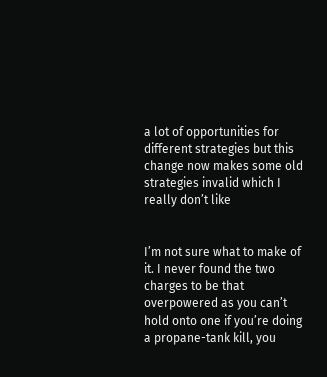a lot of opportunities for different strategies but this change now makes some old strategies invalid which I really don’t like


I’m not sure what to make of it. I never found the two charges to be that overpowered as you can’t hold onto one if you’re doing a propane-tank kill, you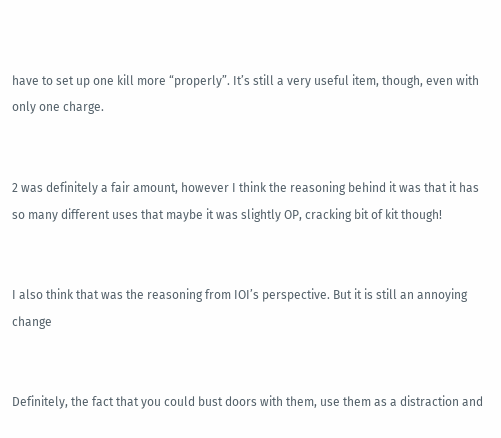have to set up one kill more “properly”. It’s still a very useful item, though, even with only one charge.


2 was definitely a fair amount, however I think the reasoning behind it was that it has so many different uses that maybe it was slightly OP, cracking bit of kit though!


I also think that was the reasoning from IOI’s perspective. But it is still an annoying change


Definitely, the fact that you could bust doors with them, use them as a distraction and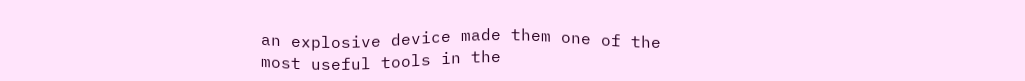an explosive device made them one of the most useful tools in the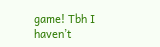game! Tbh I haven’t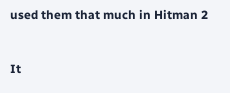used them that much in Hitman 2


It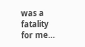was a fatality for me…